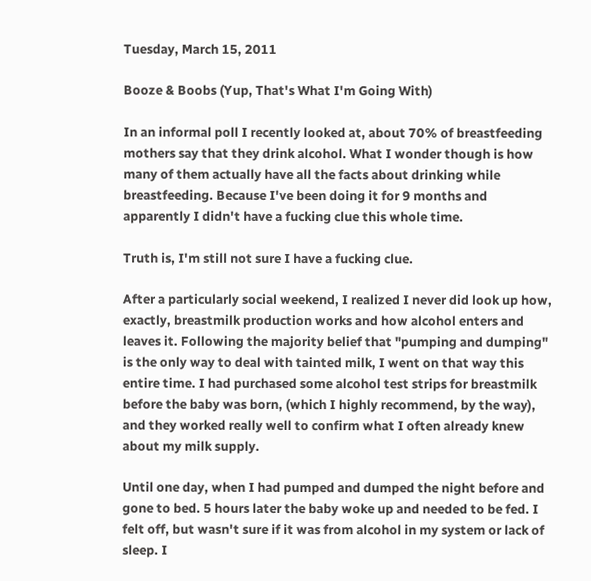Tuesday, March 15, 2011

Booze & Boobs (Yup, That's What I'm Going With)

In an informal poll I recently looked at, about 70% of breastfeeding mothers say that they drink alcohol. What I wonder though is how many of them actually have all the facts about drinking while breastfeeding. Because I've been doing it for 9 months and apparently I didn't have a fucking clue this whole time.

Truth is, I'm still not sure I have a fucking clue.

After a particularly social weekend, I realized I never did look up how, exactly, breastmilk production works and how alcohol enters and leaves it. Following the majority belief that "pumping and dumping" is the only way to deal with tainted milk, I went on that way this entire time. I had purchased some alcohol test strips for breastmilk before the baby was born, (which I highly recommend, by the way), and they worked really well to confirm what I often already knew about my milk supply.

Until one day, when I had pumped and dumped the night before and gone to bed. 5 hours later the baby woke up and needed to be fed. I felt off, but wasn't sure if it was from alcohol in my system or lack of sleep. I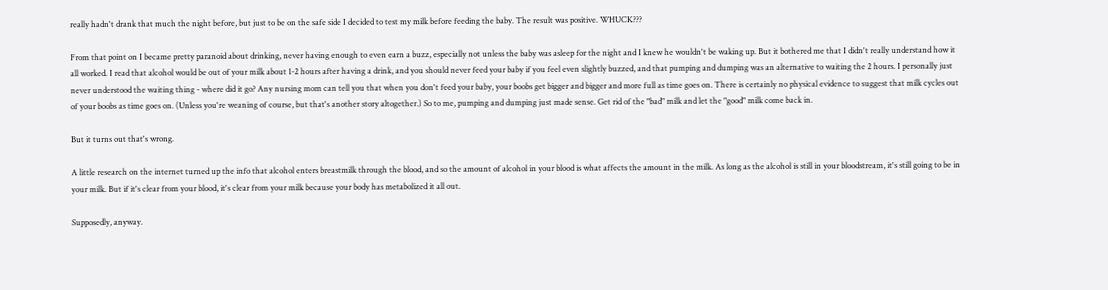really hadn't drank that much the night before, but just to be on the safe side I decided to test my milk before feeding the baby. The result was positive. WHUCK???

From that point on I became pretty paranoid about drinking, never having enough to even earn a buzz, especially not unless the baby was asleep for the night and I knew he wouldn't be waking up. But it bothered me that I didn't really understand how it all worked. I read that alcohol would be out of your milk about 1-2 hours after having a drink, and you should never feed your baby if you feel even slightly buzzed, and that pumping and dumping was an alternative to waiting the 2 hours. I personally just never understood the waiting thing - where did it go? Any nursing mom can tell you that when you don't feed your baby, your boobs get bigger and bigger and more full as time goes on. There is certainly no physical evidence to suggest that milk cycles out of your boobs as time goes on. (Unless you're weaning of course, but that's another story altogether.) So to me, pumping and dumping just made sense. Get rid of the "bad" milk and let the "good" milk come back in.

But it turns out that's wrong.

A little research on the internet turned up the info that alcohol enters breastmilk through the blood, and so the amount of alcohol in your blood is what affects the amount in the milk. As long as the alcohol is still in your bloodstream, it's still going to be in your milk. But if it's clear from your blood, it's clear from your milk because your body has metabolized it all out.

Supposedly, anyway.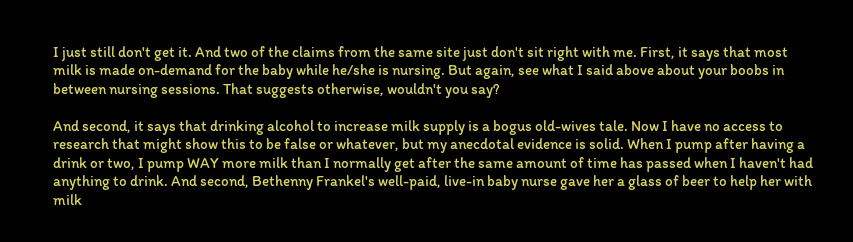I just still don't get it. And two of the claims from the same site just don't sit right with me. First, it says that most milk is made on-demand for the baby while he/she is nursing. But again, see what I said above about your boobs in between nursing sessions. That suggests otherwise, wouldn't you say?

And second, it says that drinking alcohol to increase milk supply is a bogus old-wives tale. Now I have no access to research that might show this to be false or whatever, but my anecdotal evidence is solid. When I pump after having a drink or two, I pump WAY more milk than I normally get after the same amount of time has passed when I haven't had anything to drink. And second, Bethenny Frankel's well-paid, live-in baby nurse gave her a glass of beer to help her with milk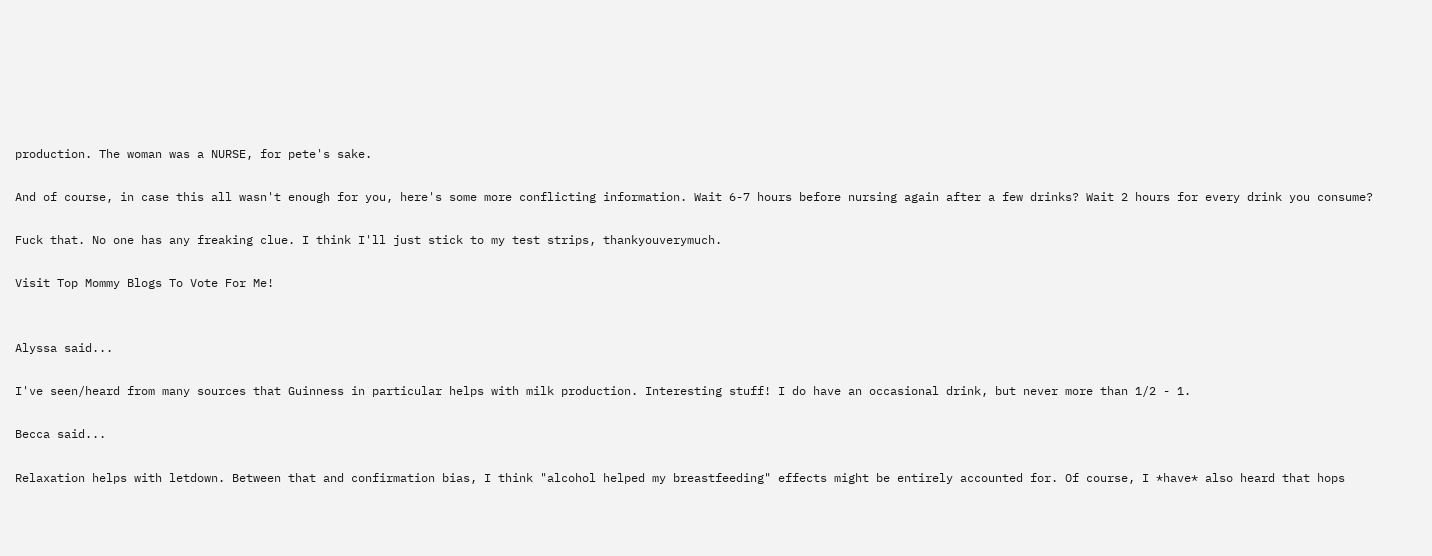production. The woman was a NURSE, for pete's sake.

And of course, in case this all wasn't enough for you, here's some more conflicting information. Wait 6-7 hours before nursing again after a few drinks? Wait 2 hours for every drink you consume?

Fuck that. No one has any freaking clue. I think I'll just stick to my test strips, thankyouverymuch.

Visit Top Mommy Blogs To Vote For Me!


Alyssa said...

I've seen/heard from many sources that Guinness in particular helps with milk production. Interesting stuff! I do have an occasional drink, but never more than 1/2 - 1.

Becca said...

Relaxation helps with letdown. Between that and confirmation bias, I think "alcohol helped my breastfeeding" effects might be entirely accounted for. Of course, I *have* also heard that hops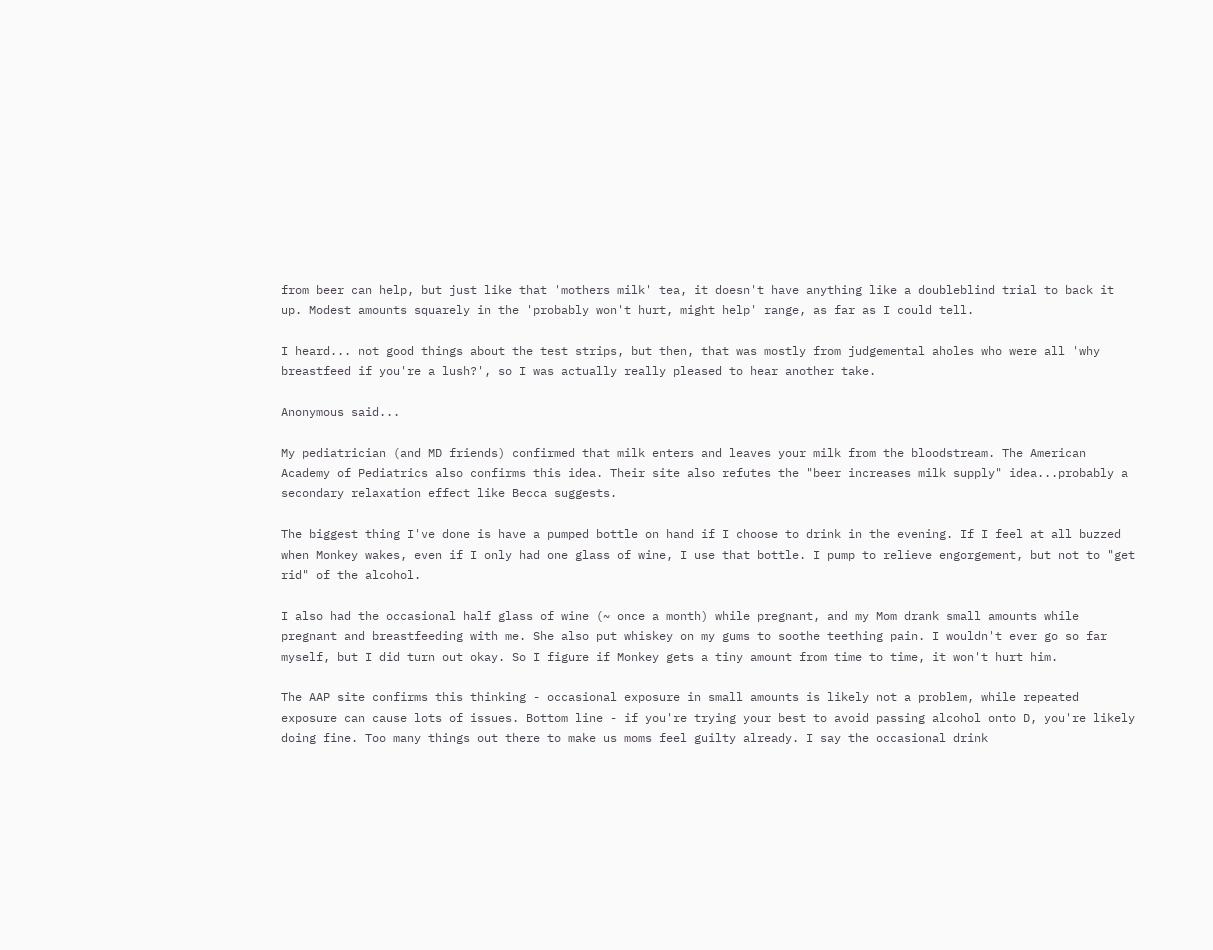from beer can help, but just like that 'mothers milk' tea, it doesn't have anything like a doubleblind trial to back it up. Modest amounts squarely in the 'probably won't hurt, might help' range, as far as I could tell.

I heard... not good things about the test strips, but then, that was mostly from judgemental aholes who were all 'why breastfeed if you're a lush?', so I was actually really pleased to hear another take.

Anonymous said...

My pediatrician (and MD friends) confirmed that milk enters and leaves your milk from the bloodstream. The American Academy of Pediatrics also confirms this idea. Their site also refutes the "beer increases milk supply" idea...probably a secondary relaxation effect like Becca suggests.

The biggest thing I've done is have a pumped bottle on hand if I choose to drink in the evening. If I feel at all buzzed when Monkey wakes, even if I only had one glass of wine, I use that bottle. I pump to relieve engorgement, but not to "get rid" of the alcohol.

I also had the occasional half glass of wine (~ once a month) while pregnant, and my Mom drank small amounts while pregnant and breastfeeding with me. She also put whiskey on my gums to soothe teething pain. I wouldn't ever go so far myself, but I did turn out okay. So I figure if Monkey gets a tiny amount from time to time, it won't hurt him.

The AAP site confirms this thinking - occasional exposure in small amounts is likely not a problem, while repeated exposure can cause lots of issues. Bottom line - if you're trying your best to avoid passing alcohol onto D, you're likely doing fine. Too many things out there to make us moms feel guilty already. I say the occasional drink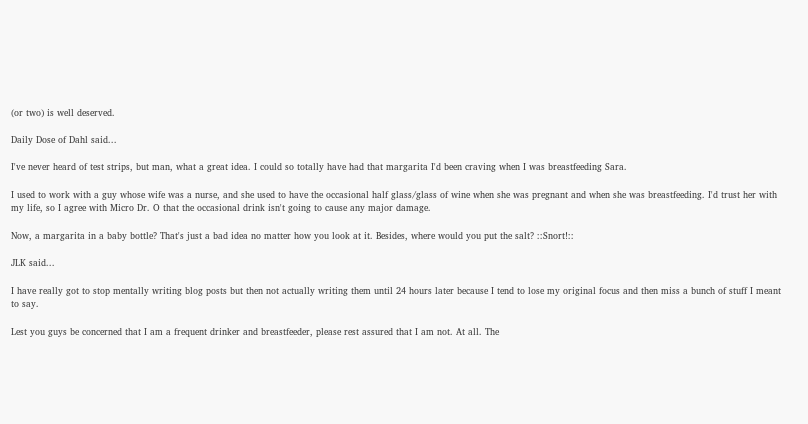(or two) is well deserved.

Daily Dose of Dahl said...

I've never heard of test strips, but man, what a great idea. I could so totally have had that margarita I'd been craving when I was breastfeeding Sara.

I used to work with a guy whose wife was a nurse, and she used to have the occasional half glass/glass of wine when she was pregnant and when she was breastfeeding. I'd trust her with my life, so I agree with Micro Dr. O that the occasional drink isn't going to cause any major damage.

Now, a margarita in a baby bottle? That's just a bad idea no matter how you look at it. Besides, where would you put the salt? ::Snort!::

JLK said...

I have really got to stop mentally writing blog posts but then not actually writing them until 24 hours later because I tend to lose my original focus and then miss a bunch of stuff I meant to say.

Lest you guys be concerned that I am a frequent drinker and breastfeeder, please rest assured that I am not. At all. The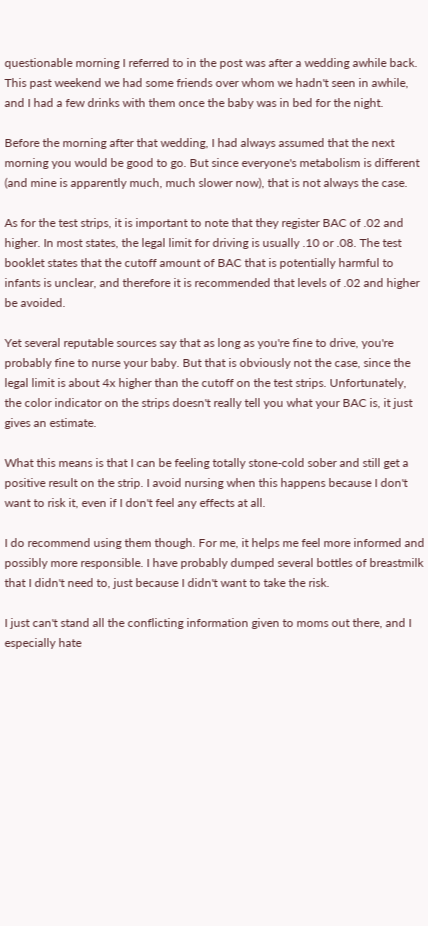questionable morning I referred to in the post was after a wedding awhile back. This past weekend we had some friends over whom we hadn't seen in awhile, and I had a few drinks with them once the baby was in bed for the night.

Before the morning after that wedding, I had always assumed that the next morning you would be good to go. But since everyone's metabolism is different (and mine is apparently much, much slower now), that is not always the case.

As for the test strips, it is important to note that they register BAC of .02 and higher. In most states, the legal limit for driving is usually .10 or .08. The test booklet states that the cutoff amount of BAC that is potentially harmful to infants is unclear, and therefore it is recommended that levels of .02 and higher be avoided.

Yet several reputable sources say that as long as you're fine to drive, you're probably fine to nurse your baby. But that is obviously not the case, since the legal limit is about 4x higher than the cutoff on the test strips. Unfortunately, the color indicator on the strips doesn't really tell you what your BAC is, it just gives an estimate.

What this means is that I can be feeling totally stone-cold sober and still get a positive result on the strip. I avoid nursing when this happens because I don't want to risk it, even if I don't feel any effects at all.

I do recommend using them though. For me, it helps me feel more informed and possibly more responsible. I have probably dumped several bottles of breastmilk that I didn't need to, just because I didn't want to take the risk.

I just can't stand all the conflicting information given to moms out there, and I especially hate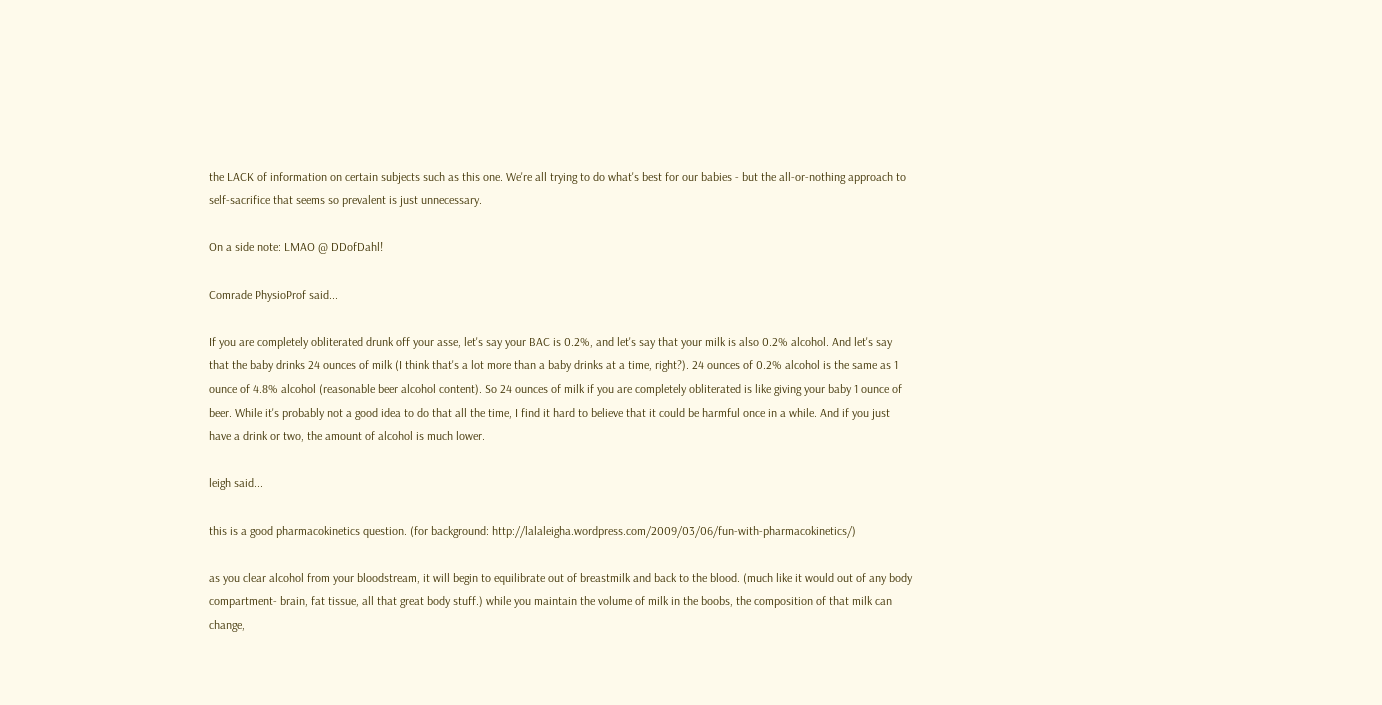the LACK of information on certain subjects such as this one. We're all trying to do what's best for our babies - but the all-or-nothing approach to self-sacrifice that seems so prevalent is just unnecessary.

On a side note: LMAO @ DDofDahl!

Comrade PhysioProf said...

If you are completely obliterated drunk off your asse, let's say your BAC is 0.2%, and let's say that your milk is also 0.2% alcohol. And let's say that the baby drinks 24 ounces of milk (I think that's a lot more than a baby drinks at a time, right?). 24 ounces of 0.2% alcohol is the same as 1 ounce of 4.8% alcohol (reasonable beer alcohol content). So 24 ounces of milk if you are completely obliterated is like giving your baby 1 ounce of beer. While it's probably not a good idea to do that all the time, I find it hard to believe that it could be harmful once in a while. And if you just have a drink or two, the amount of alcohol is much lower.

leigh said...

this is a good pharmacokinetics question. (for background: http://lalaleigha.wordpress.com/2009/03/06/fun-with-pharmacokinetics/)

as you clear alcohol from your bloodstream, it will begin to equilibrate out of breastmilk and back to the blood. (much like it would out of any body compartment- brain, fat tissue, all that great body stuff.) while you maintain the volume of milk in the boobs, the composition of that milk can change,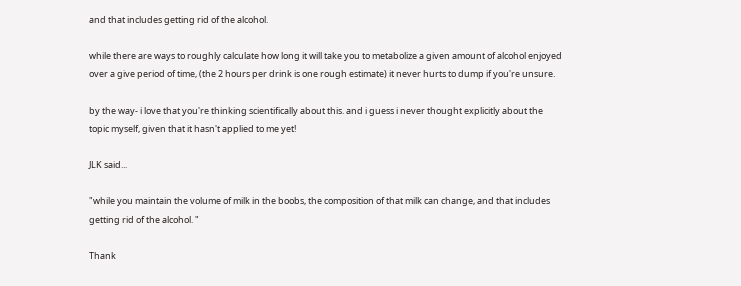and that includes getting rid of the alcohol.

while there are ways to roughly calculate how long it will take you to metabolize a given amount of alcohol enjoyed over a give period of time, (the 2 hours per drink is one rough estimate) it never hurts to dump if you're unsure.

by the way- i love that you're thinking scientifically about this. and i guess i never thought explicitly about the topic myself, given that it hasn't applied to me yet!

JLK said...

"while you maintain the volume of milk in the boobs, the composition of that milk can change, and that includes getting rid of the alcohol. "

Thank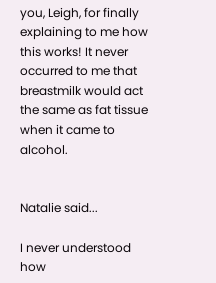you, Leigh, for finally explaining to me how this works! It never occurred to me that breastmilk would act the same as fat tissue when it came to alcohol.


Natalie said...

I never understood how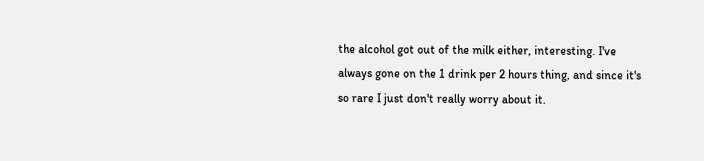the alcohol got out of the milk either, interesting. I've always gone on the 1 drink per 2 hours thing, and since it's so rare I just don't really worry about it.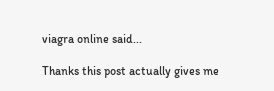viagra online said...

Thanks this post actually gives me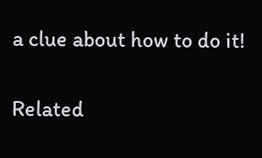a clue about how to do it!

Related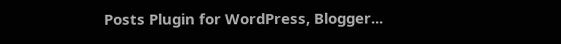Posts Plugin for WordPress, Blogger...